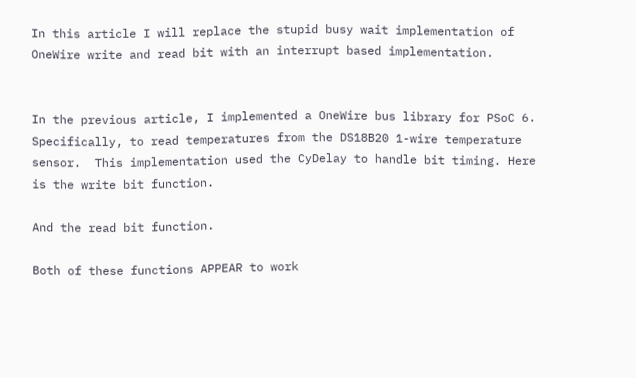In this article I will replace the stupid busy wait implementation of OneWire write and read bit with an interrupt based implementation.


In the previous article, I implemented a OneWire bus library for PSoC 6.  Specifically, to read temperatures from the DS18B20 1-wire temperature sensor.  This implementation used the CyDelay to handle bit timing. Here is the write bit function.

And the read bit function.

Both of these functions APPEAR to work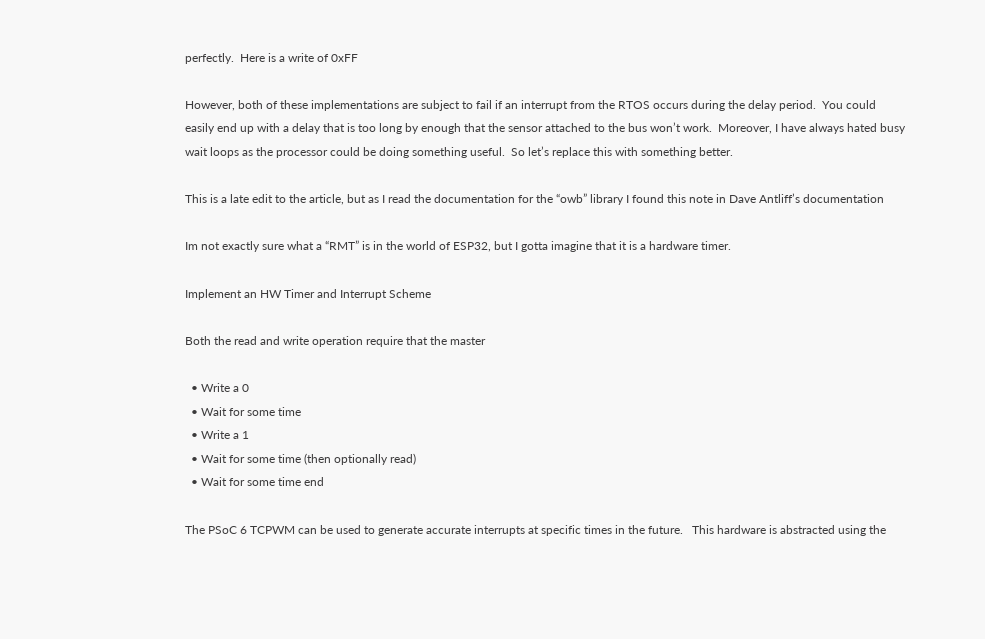perfectly.  Here is a write of 0xFF

However, both of these implementations are subject to fail if an interrupt from the RTOS occurs during the delay period.  You could easily end up with a delay that is too long by enough that the sensor attached to the bus won’t work.  Moreover, I have always hated busy wait loops as the processor could be doing something useful.  So let’s replace this with something better.

This is a late edit to the article, but as I read the documentation for the “owb” library I found this note in Dave Antliff’s documentation

Im not exactly sure what a “RMT” is in the world of ESP32, but I gotta imagine that it is a hardware timer.

Implement an HW Timer and Interrupt Scheme

Both the read and write operation require that the master

  • Write a 0
  • Wait for some time
  • Write a 1
  • Wait for some time (then optionally read)
  • Wait for some time end

The PSoC 6 TCPWM can be used to generate accurate interrupts at specific times in the future.   This hardware is abstracted using the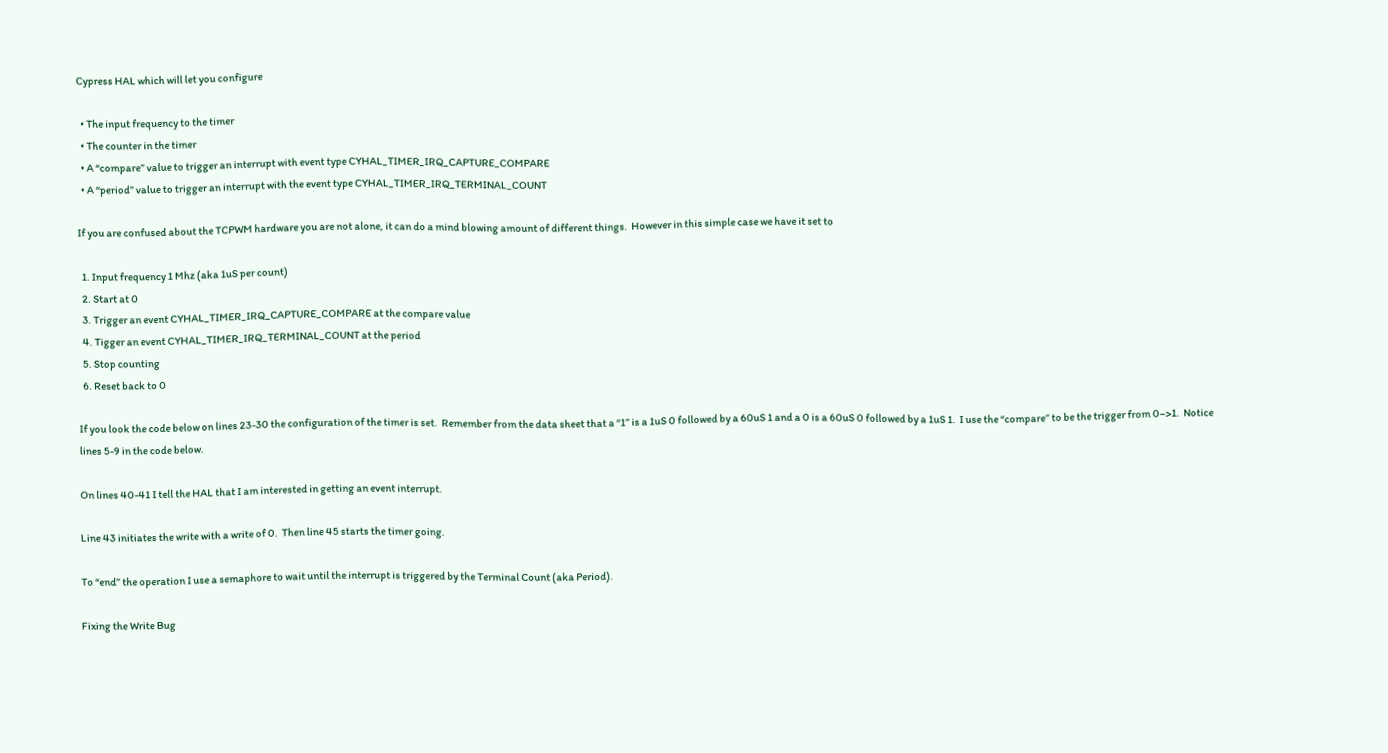Cypress HAL which will let you configure

  • The input frequency to the timer
  • The counter in the timer
  • A “compare” value to trigger an interrupt with event type CYHAL_TIMER_IRQ_CAPTURE_COMPARE
  • A “period” value to trigger an interrupt with the event type CYHAL_TIMER_IRQ_TERMINAL_COUNT

If you are confused about the TCPWM hardware you are not alone, it can do a mind blowing amount of different things.  However in this simple case we have it set to

  1. Input frequency 1 Mhz (aka 1uS per count)
  2. Start at 0
  3. Trigger an event CYHAL_TIMER_IRQ_CAPTURE_COMPARE at the compare value
  4. Tigger an event CYHAL_TIMER_IRQ_TERMINAL_COUNT at the period
  5. Stop counting
  6. Reset back to 0

If you look the code below on lines 23-30 the configuration of the timer is set.  Remember from the data sheet that a “1” is a 1uS 0 followed by a 60uS 1 and a 0 is a 60uS 0 followed by a 1uS 1.  I use the “compare” to be the trigger from 0–>1.  Notice lines 5-9 in the code below.

On lines 40-41 I tell the HAL that I am interested in getting an event interrupt.

Line 43 initiates the write with a write of 0.  Then line 45 starts the timer going.

To “end” the operation I use a semaphore to wait until the interrupt is triggered by the Terminal Count (aka Period).

Fixing the Write Bug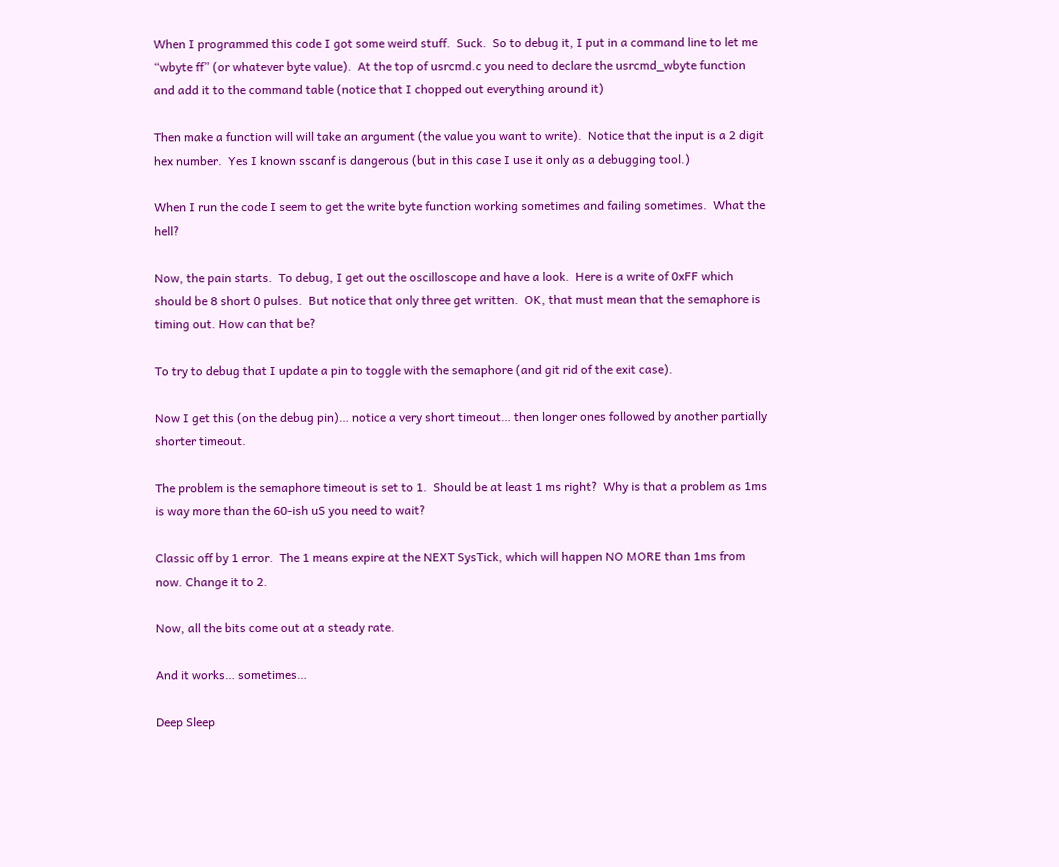When I programmed this code I got some weird stuff.  Suck.  So to debug it, I put in a command line to let me “wbyte ff” (or whatever byte value).  At the top of usrcmd.c you need to declare the usrcmd_wbyte function and add it to the command table (notice that I chopped out everything around it)

Then make a function will will take an argument (the value you want to write).  Notice that the input is a 2 digit hex number.  Yes I known sscanf is dangerous (but in this case I use it only as a debugging tool.)

When I run the code I seem to get the write byte function working sometimes and failing sometimes.  What the hell?

Now, the pain starts.  To debug, I get out the oscilloscope and have a look.  Here is a write of 0xFF which should be 8 short 0 pulses.  But notice that only three get written.  OK, that must mean that the semaphore is timing out. How can that be?

To try to debug that I update a pin to toggle with the semaphore (and git rid of the exit case).

Now I get this (on the debug pin)… notice a very short timeout… then longer ones followed by another partially shorter timeout.

The problem is the semaphore timeout is set to 1.  Should be at least 1 ms right?  Why is that a problem as 1ms is way more than the 60-ish uS you need to wait?

Classic off by 1 error.  The 1 means expire at the NEXT SysTick, which will happen NO MORE than 1ms from now. Change it to 2.

Now, all the bits come out at a steady rate.

And it works… sometimes…

Deep Sleep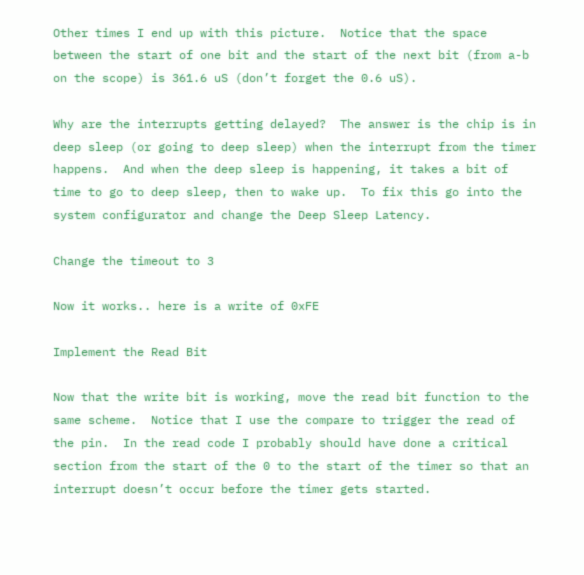Other times I end up with this picture.  Notice that the space between the start of one bit and the start of the next bit (from a-b on the scope) is 361.6 uS (don’t forget the 0.6 uS).

Why are the interrupts getting delayed?  The answer is the chip is in deep sleep (or going to deep sleep) when the interrupt from the timer happens.  And when the deep sleep is happening, it takes a bit of time to go to deep sleep, then to wake up.  To fix this go into the system configurator and change the Deep Sleep Latency.

Change the timeout to 3

Now it works.. here is a write of 0xFE

Implement the Read Bit

Now that the write bit is working, move the read bit function to the same scheme.  Notice that I use the compare to trigger the read of the pin.  In the read code I probably should have done a critical section from the start of the 0 to the start of the timer so that an interrupt doesn’t occur before the timer gets started.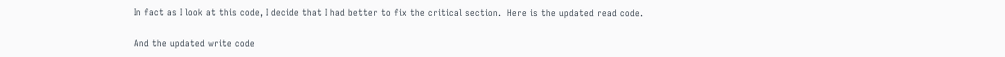In fact as I look at this code, I decide that I had better to fix the critical section.  Here is the updated read code.

And the updated write code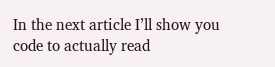In the next article I’ll show you code to actually read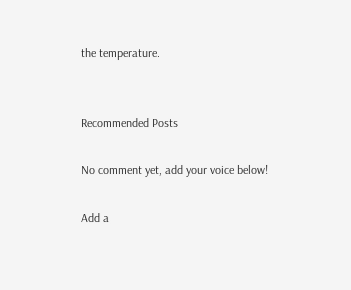the temperature.


Recommended Posts

No comment yet, add your voice below!

Add a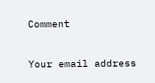Comment

Your email address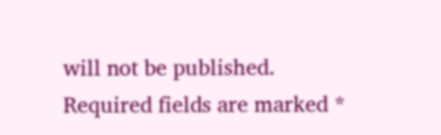will not be published. Required fields are marked *